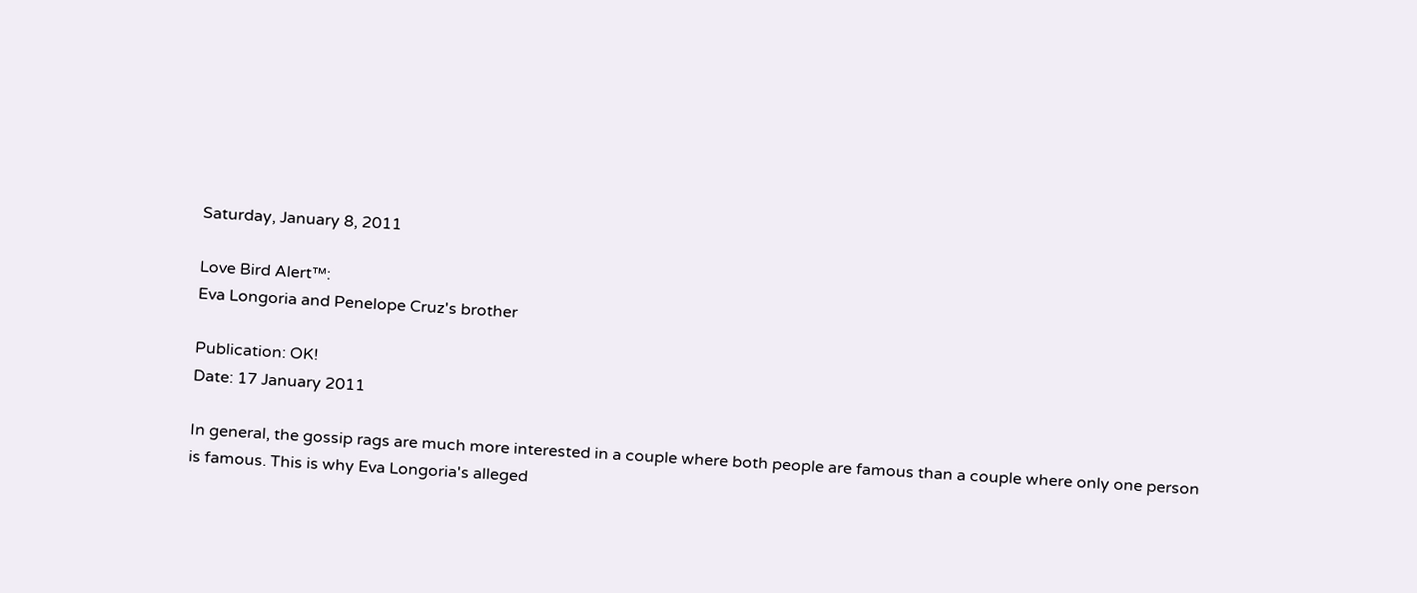Saturday, January 8, 2011

Love Bird Alert™:
Eva Longoria and Penelope Cruz's brother

Publication: OK!
Date: 17 January 2011

In general, the gossip rags are much more interested in a couple where both people are famous than a couple where only one person is famous. This is why Eva Longoria's alleged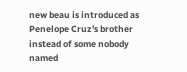new beau is introduced as Penelope Cruz's brother instead of some nobody named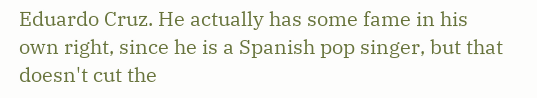Eduardo Cruz. He actually has some fame in his own right, since he is a Spanish pop singer, but that doesn't cut the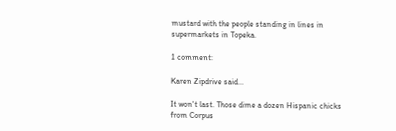mustard with the people standing in lines in supermarkets in Topeka.

1 comment:

Karen Zipdrive said...

It won't last. Those dime a dozen Hispanic chicks from Corpus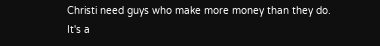Christi need guys who make more money than they do.
It's a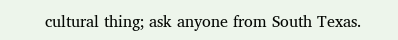cultural thing; ask anyone from South Texas.